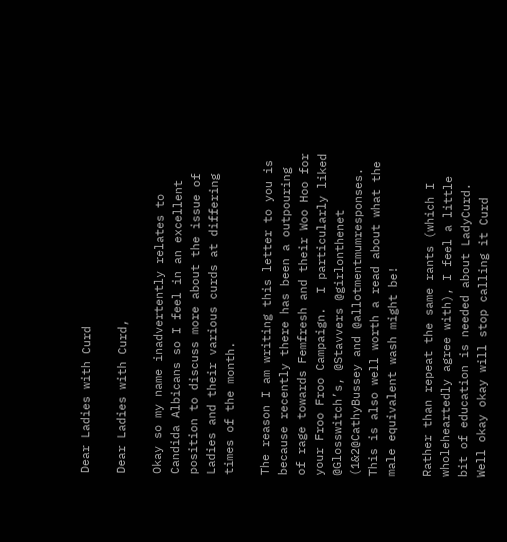Dear Ladies with Curd

Dear Ladies with Curd,

Okay so my name inadvertently relates to Candida Albicans so I feel in an excellent position to discuss more about the issue of Ladies and their various curds at differing times of the month.

The reason I am writing this letter to you is because recently there has been a outpouring of rage towards Femfresh and their Woo Hoo for your Froo Froo Campaign.  I particularly liked @Glosswitch’s, @Stavvers @girlonthenet (1&2@CathyBussey and @allotmentmumresponses. This is also well worth a read about what the male equivalent wash might be!

Rather than repeat the same rants (which I wholeheartedly agree with), I feel a little bit of education is needed about LadyCurd. Well okay okay will stop calling it Curd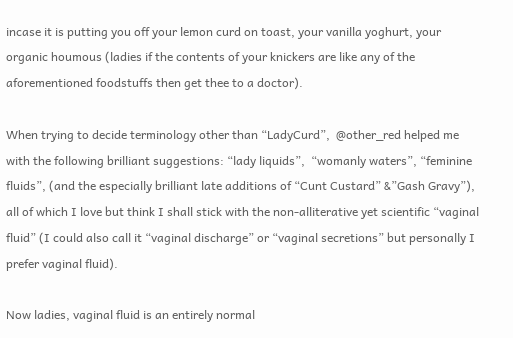incase it is putting you off your lemon curd on toast, your vanilla yoghurt, your organic houmous (ladies if the contents of your knickers are like any of the aforementioned foodstuffs then get thee to a doctor).

When trying to decide terminology other than “LadyCurd”,  @other_red helped me with the following brilliant suggestions: “lady liquids”,  “womanly waters”, “feminine fluids”, (and the especially brilliant late additions of “Cunt Custard” &”Gash Gravy”), all of which I love but think I shall stick with the non-alliterative yet scientific “vaginal fluid” (I could also call it “vaginal discharge” or “vaginal secretions” but personally I prefer vaginal fluid).

Now ladies, vaginal fluid is an entirely normal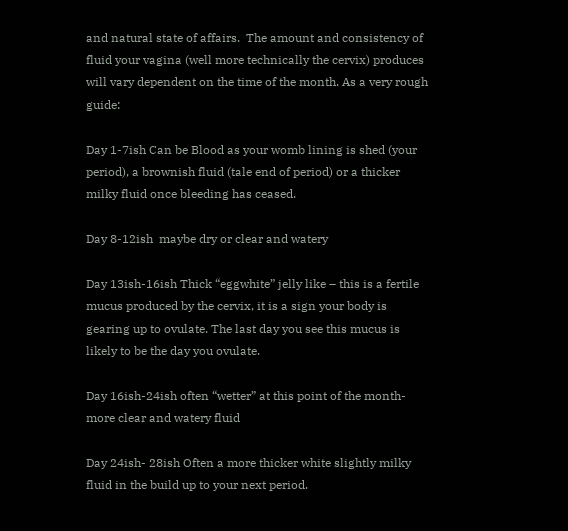and natural state of affairs.  The amount and consistency of fluid your vagina (well more technically the cervix) produces will vary dependent on the time of the month. As a very rough guide:

Day 1-7ish Can be Blood as your womb lining is shed (your period), a brownish fluid (tale end of period) or a thicker milky fluid once bleeding has ceased.

Day 8-12ish  maybe dry or clear and watery

Day 13ish-16ish Thick “eggwhite” jelly like – this is a fertile mucus produced by the cervix, it is a sign your body is gearing up to ovulate. The last day you see this mucus is likely to be the day you ovulate.

Day 16ish-24ish often “wetter” at this point of the month- more clear and watery fluid

Day 24ish- 28ish Often a more thicker white slightly milky fluid in the build up to your next period.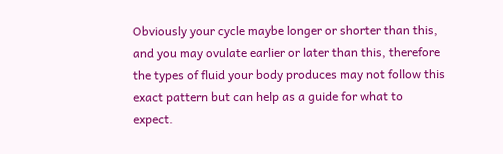Obviously your cycle maybe longer or shorter than this, and you may ovulate earlier or later than this, therefore the types of fluid your body produces may not follow this exact pattern but can help as a guide for what to expect.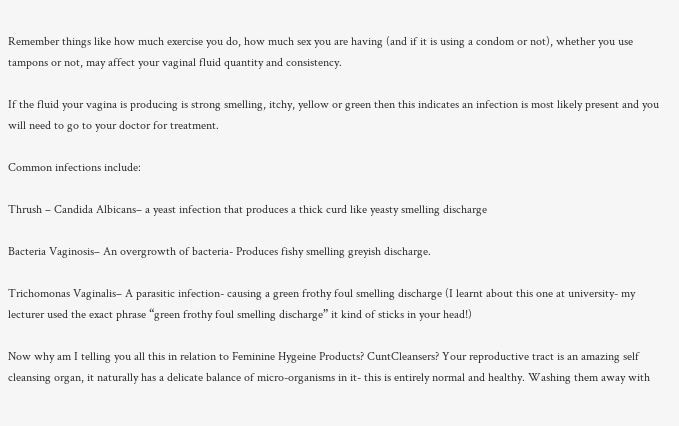Remember things like how much exercise you do, how much sex you are having (and if it is using a condom or not), whether you use tampons or not, may affect your vaginal fluid quantity and consistency.

If the fluid your vagina is producing is strong smelling, itchy, yellow or green then this indicates an infection is most likely present and you will need to go to your doctor for treatment.

Common infections include:

Thrush – Candida Albicans– a yeast infection that produces a thick curd like yeasty smelling discharge

Bacteria Vaginosis– An overgrowth of bacteria- Produces fishy smelling greyish discharge.

Trichomonas Vaginalis– A parasitic infection- causing a green frothy foul smelling discharge (I learnt about this one at university- my lecturer used the exact phrase “green frothy foul smelling discharge” it kind of sticks in your head!)

Now why am I telling you all this in relation to Feminine Hygeine Products? CuntCleansers? Your reproductive tract is an amazing self cleansing organ, it naturally has a delicate balance of micro-organisms in it- this is entirely normal and healthy. Washing them away with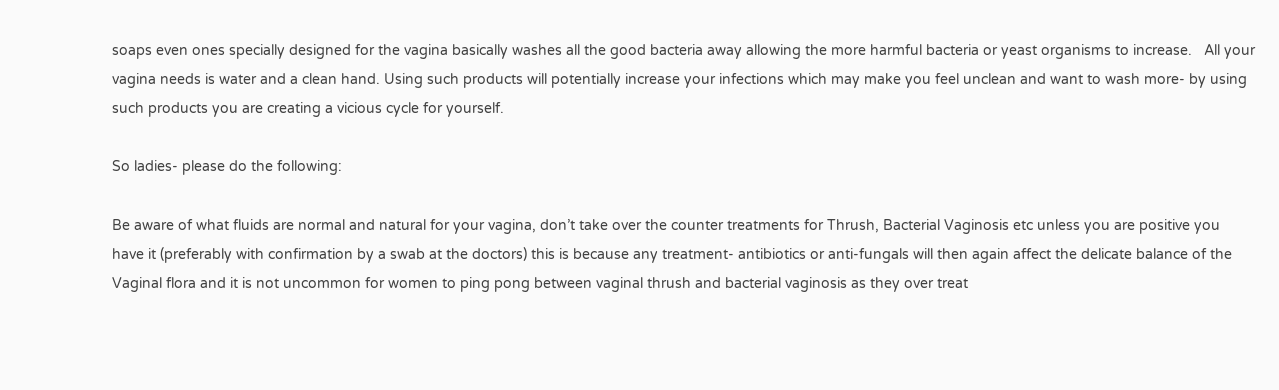soaps even ones specially designed for the vagina basically washes all the good bacteria away allowing the more harmful bacteria or yeast organisms to increase.   All your vagina needs is water and a clean hand. Using such products will potentially increase your infections which may make you feel unclean and want to wash more- by using such products you are creating a vicious cycle for yourself.

So ladies- please do the following:

Be aware of what fluids are normal and natural for your vagina, don’t take over the counter treatments for Thrush, Bacterial Vaginosis etc unless you are positive you have it (preferably with confirmation by a swab at the doctors) this is because any treatment- antibiotics or anti-fungals will then again affect the delicate balance of the Vaginal flora and it is not uncommon for women to ping pong between vaginal thrush and bacterial vaginosis as they over treat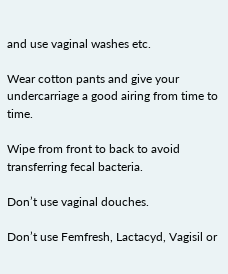and use vaginal washes etc.

Wear cotton pants and give your undercarriage a good airing from time to time.

Wipe from front to back to avoid transferring fecal bacteria.

Don’t use vaginal douches.

Don’t use Femfresh, Lactacyd, Vagisil or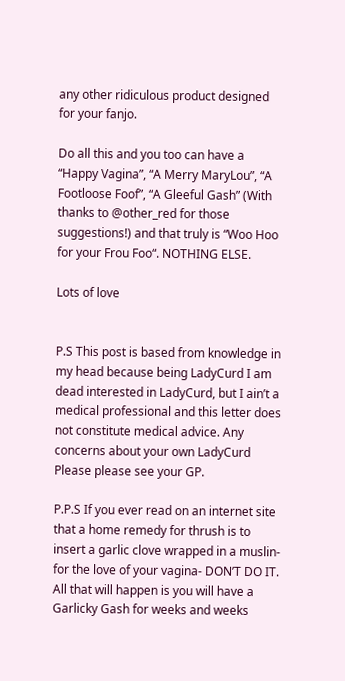any other ridiculous product designed for your fanjo.

Do all this and you too can have a “Happy Vagina”, “A Merry MaryLou”, “A Footloose Foof”, “A Gleeful Gash” (With thanks to @other_red for those suggestions!) and that truly is “Woo Hoo for your Frou Foo“. NOTHING ELSE.

Lots of love


P.S This post is based from knowledge in my head because being LadyCurd I am dead interested in LadyCurd, but I ain’t a medical professional and this letter does not constitute medical advice. Any concerns about your own LadyCurd Please please see your GP.

P.P.S If you ever read on an internet site that a home remedy for thrush is to insert a garlic clove wrapped in a muslin- for the love of your vagina- DON’T DO IT. All that will happen is you will have a Garlicky Gash for weeks and weeks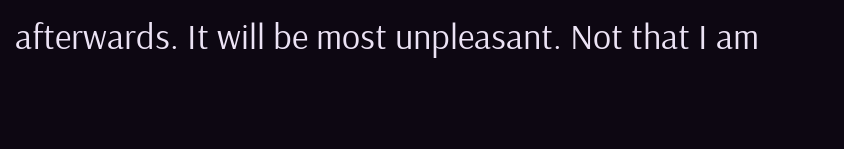afterwards. It will be most unpleasant. Not that I am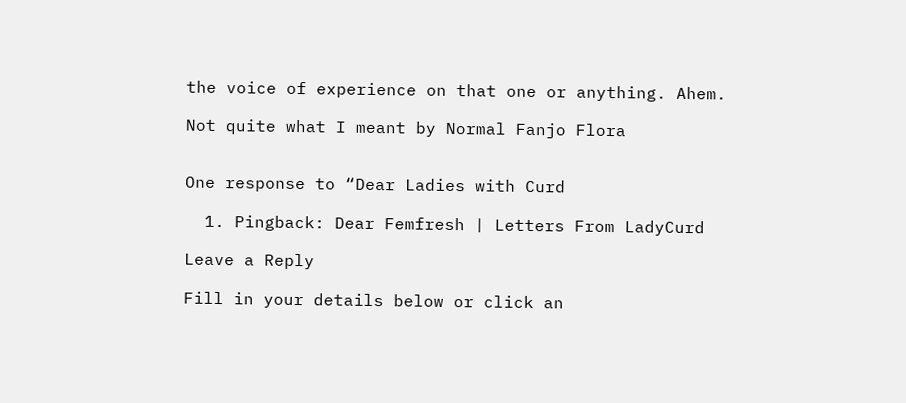the voice of experience on that one or anything. Ahem.

Not quite what I meant by Normal Fanjo Flora


One response to “Dear Ladies with Curd

  1. Pingback: Dear Femfresh | Letters From LadyCurd

Leave a Reply

Fill in your details below or click an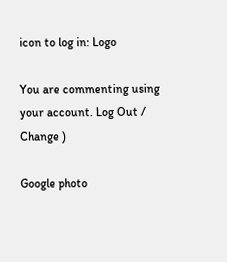icon to log in: Logo

You are commenting using your account. Log Out /  Change )

Google photo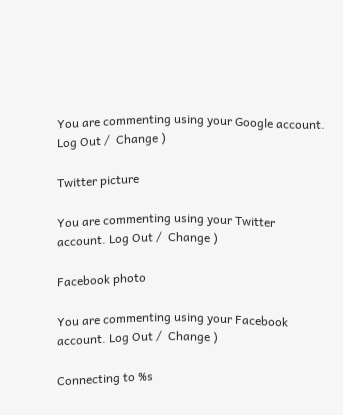You are commenting using your Google account. Log Out /  Change )

Twitter picture

You are commenting using your Twitter account. Log Out /  Change )

Facebook photo

You are commenting using your Facebook account. Log Out /  Change )

Connecting to %s